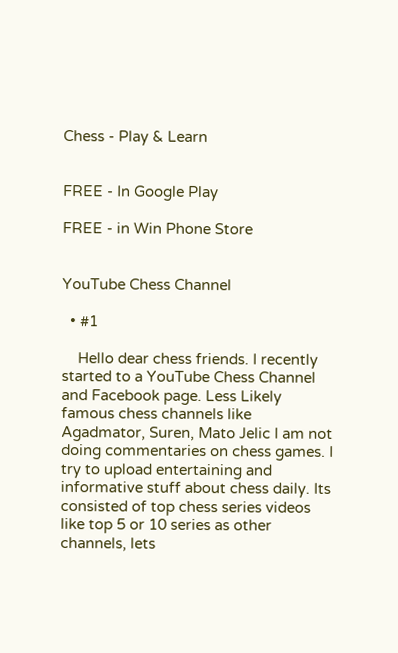Chess - Play & Learn


FREE - In Google Play

FREE - in Win Phone Store


YouTube Chess Channel

  • #1

    Hello dear chess friends. I recently started to a YouTube Chess Channel and Facebook page. Less Likely famous chess channels like Agadmator, Suren, Mato Jelic I am not doing commentaries on chess games. I try to upload entertaining and informative stuff about chess daily. Its consisted of top chess series videos like top 5 or 10 series as other channels, lets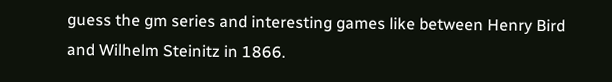guess the gm series and interesting games like between Henry Bird and Wilhelm Steinitz in 1866.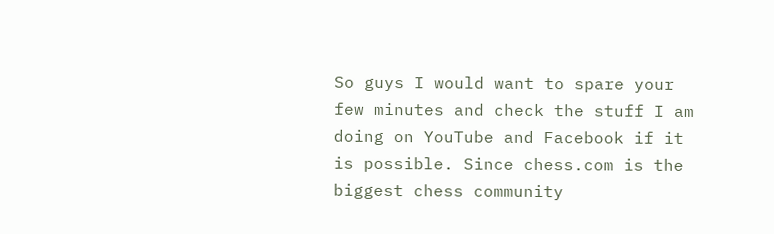So guys I would want to spare your few minutes and check the stuff I am doing on YouTube and Facebook if it is possible. Since chess.com is the biggest chess community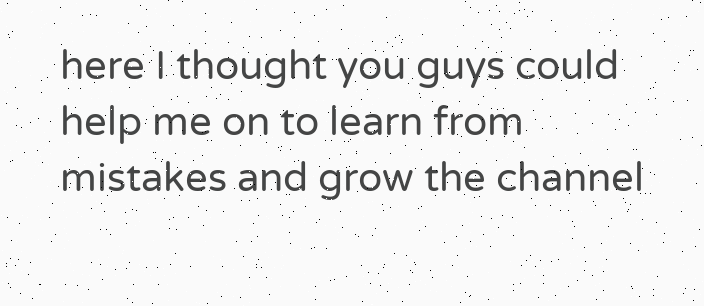here I thought you guys could help me on to learn from mistakes and grow the channel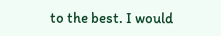to the best. I would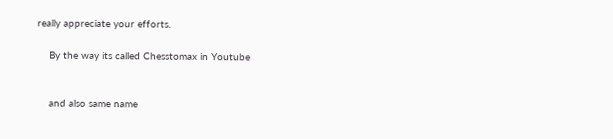really appreciate your efforts.

    By the way its called Chesstomax in Youtube


    and also same name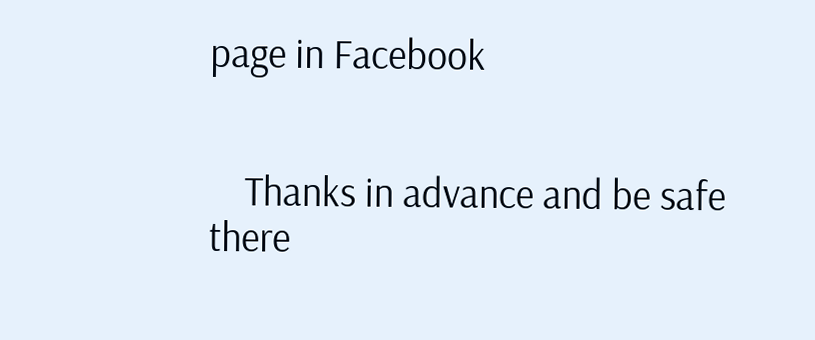page in Facebook


    Thanks in advance and be safe there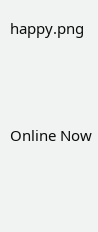happy.png




Online Now